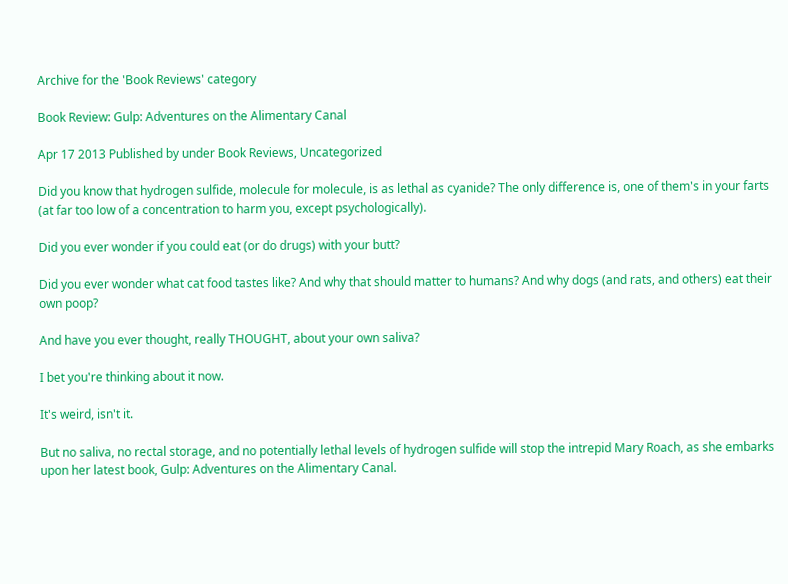Archive for the 'Book Reviews' category

Book Review: Gulp: Adventures on the Alimentary Canal

Apr 17 2013 Published by under Book Reviews, Uncategorized

Did you know that hydrogen sulfide, molecule for molecule, is as lethal as cyanide? The only difference is, one of them's in your farts (at far too low of a concentration to harm you, except psychologically).

Did you ever wonder if you could eat (or do drugs) with your butt?

Did you ever wonder what cat food tastes like? And why that should matter to humans? And why dogs (and rats, and others) eat their own poop?

And have you ever thought, really THOUGHT, about your own saliva?

I bet you're thinking about it now.

It's weird, isn't it.

But no saliva, no rectal storage, and no potentially lethal levels of hydrogen sulfide will stop the intrepid Mary Roach, as she embarks upon her latest book, Gulp: Adventures on the Alimentary Canal.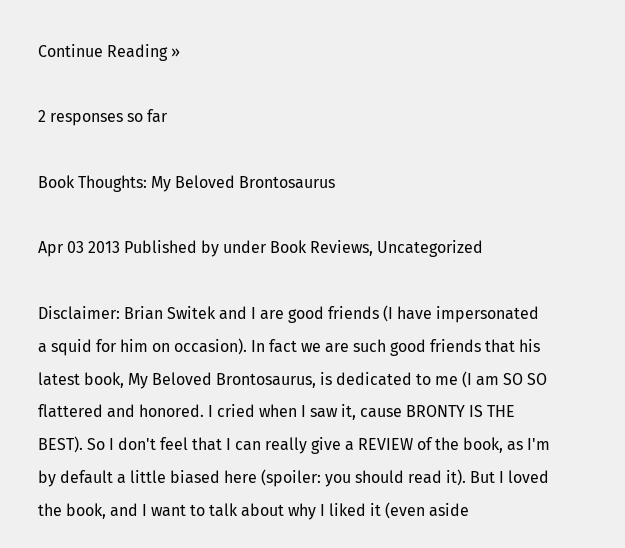Continue Reading »

2 responses so far

Book Thoughts: My Beloved Brontosaurus

Apr 03 2013 Published by under Book Reviews, Uncategorized

Disclaimer: Brian Switek and I are good friends (I have impersonated a squid for him on occasion). In fact we are such good friends that his latest book, My Beloved Brontosaurus, is dedicated to me (I am SO SO flattered and honored. I cried when I saw it, cause BRONTY IS THE BEST). So I don't feel that I can really give a REVIEW of the book, as I'm by default a little biased here (spoiler: you should read it). But I loved the book, and I want to talk about why I liked it (even aside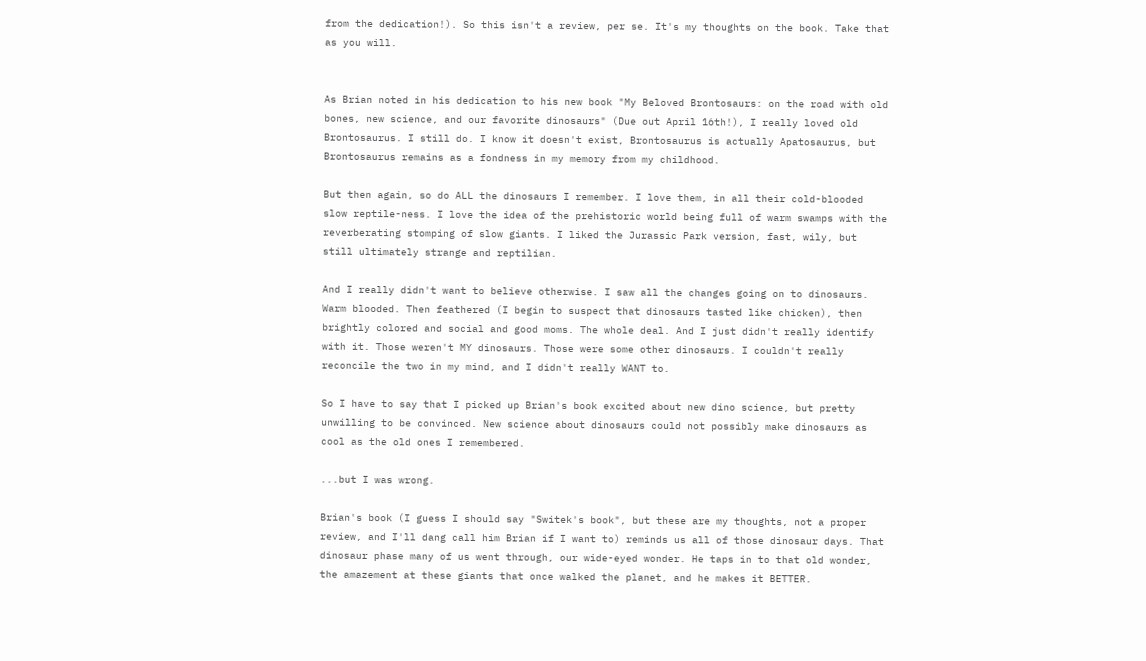from the dedication!). So this isn't a review, per se. It's my thoughts on the book. Take that as you will.


As Brian noted in his dedication to his new book "My Beloved Brontosaurs: on the road with old bones, new science, and our favorite dinosaurs" (Due out April 16th!), I really loved old Brontosaurus. I still do. I know it doesn't exist, Brontosaurus is actually Apatosaurus, but Brontosaurus remains as a fondness in my memory from my childhood.

But then again, so do ALL the dinosaurs I remember. I love them, in all their cold-blooded slow reptile-ness. I love the idea of the prehistoric world being full of warm swamps with the reverberating stomping of slow giants. I liked the Jurassic Park version, fast, wily, but still ultimately strange and reptilian.

And I really didn't want to believe otherwise. I saw all the changes going on to dinosaurs. Warm blooded. Then feathered (I begin to suspect that dinosaurs tasted like chicken), then brightly colored and social and good moms. The whole deal. And I just didn't really identify with it. Those weren't MY dinosaurs. Those were some other dinosaurs. I couldn't really reconcile the two in my mind, and I didn't really WANT to.

So I have to say that I picked up Brian's book excited about new dino science, but pretty unwilling to be convinced. New science about dinosaurs could not possibly make dinosaurs as cool as the old ones I remembered.

...but I was wrong.

Brian's book (I guess I should say "Switek's book", but these are my thoughts, not a proper review, and I'll dang call him Brian if I want to) reminds us all of those dinosaur days. That dinosaur phase many of us went through, our wide-eyed wonder. He taps in to that old wonder, the amazement at these giants that once walked the planet, and he makes it BETTER.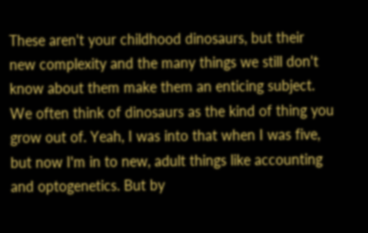These aren't your childhood dinosaurs, but their new complexity and the many things we still don't know about them make them an enticing subject. We often think of dinosaurs as the kind of thing you grow out of. Yeah, I was into that when I was five, but now I'm in to new, adult things like accounting and optogenetics. But by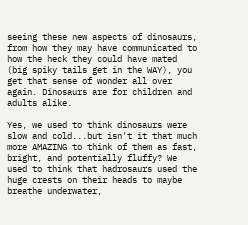seeing these new aspects of dinosaurs, from how they may have communicated to how the heck they could have mated (big spiky tails get in the WAY), you get that sense of wonder all over again. Dinosaurs are for children and adults alike.

Yes, we used to think dinosaurs were slow and cold...but isn't it that much more AMAZING to think of them as fast, bright, and potentially fluffy? We used to think that hadrosaurs used the huge crests on their heads to maybe breathe underwater,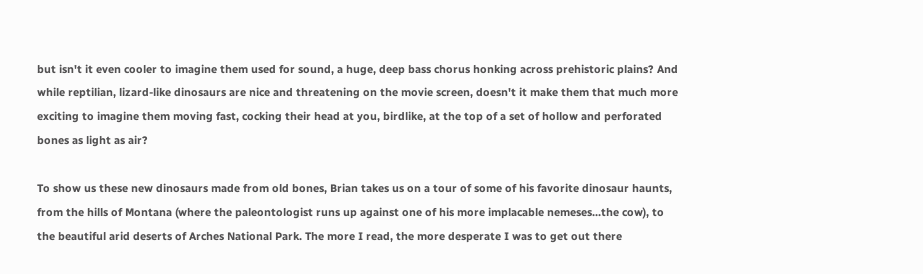but isn't it even cooler to imagine them used for sound, a huge, deep bass chorus honking across prehistoric plains? And while reptilian, lizard-like dinosaurs are nice and threatening on the movie screen, doesn't it make them that much more exciting to imagine them moving fast, cocking their head at you, birdlike, at the top of a set of hollow and perforated bones as light as air?

To show us these new dinosaurs made from old bones, Brian takes us on a tour of some of his favorite dinosaur haunts, from the hills of Montana (where the paleontologist runs up against one of his more implacable nemeses...the cow), to the beautiful arid deserts of Arches National Park. The more I read, the more desperate I was to get out there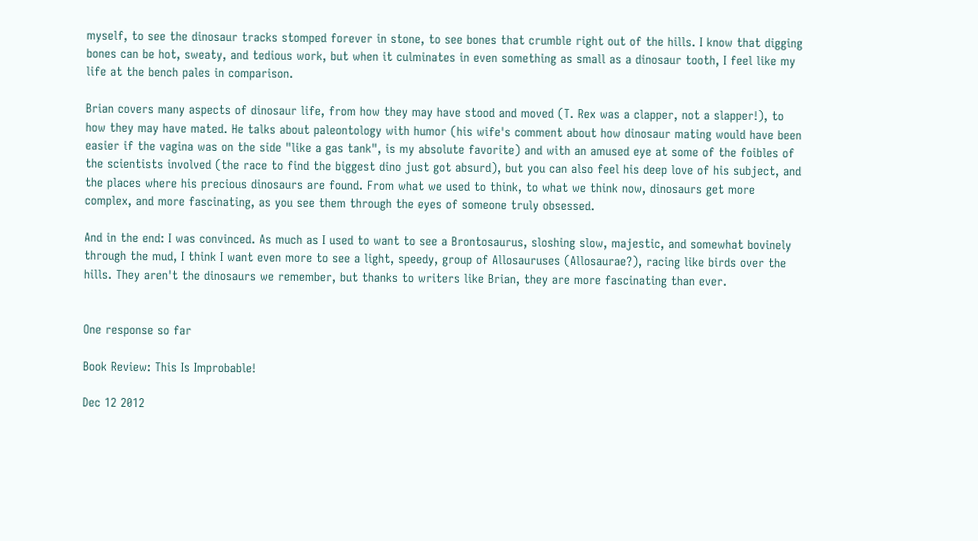myself, to see the dinosaur tracks stomped forever in stone, to see bones that crumble right out of the hills. I know that digging bones can be hot, sweaty, and tedious work, but when it culminates in even something as small as a dinosaur tooth, I feel like my life at the bench pales in comparison.

Brian covers many aspects of dinosaur life, from how they may have stood and moved (T. Rex was a clapper, not a slapper!), to how they may have mated. He talks about paleontology with humor (his wife's comment about how dinosaur mating would have been easier if the vagina was on the side "like a gas tank", is my absolute favorite) and with an amused eye at some of the foibles of the scientists involved (the race to find the biggest dino just got absurd), but you can also feel his deep love of his subject, and the places where his precious dinosaurs are found. From what we used to think, to what we think now, dinosaurs get more complex, and more fascinating, as you see them through the eyes of someone truly obsessed.

And in the end: I was convinced. As much as I used to want to see a Brontosaurus, sloshing slow, majestic, and somewhat bovinely through the mud, I think I want even more to see a light, speedy, group of Allosauruses (Allosaurae?), racing like birds over the hills. They aren't the dinosaurs we remember, but thanks to writers like Brian, they are more fascinating than ever.


One response so far

Book Review: This Is Improbable!

Dec 12 2012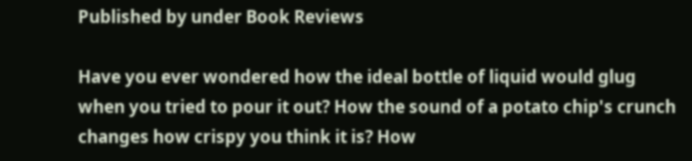Published by under Book Reviews

Have you ever wondered how the ideal bottle of liquid would glug when you tried to pour it out? How the sound of a potato chip's crunch changes how crispy you think it is? How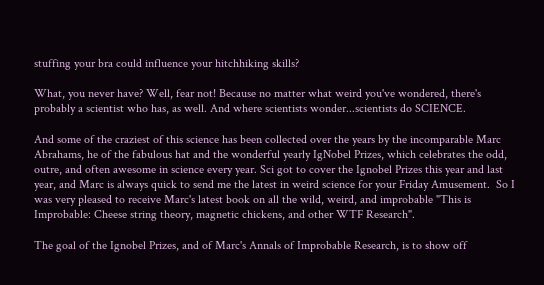stuffing your bra could influence your hitchhiking skills?

What, you never have? Well, fear not! Because no matter what weird you've wondered, there's probably a scientist who has, as well. And where scientists wonder...scientists do SCIENCE.

And some of the craziest of this science has been collected over the years by the incomparable Marc Abrahams, he of the fabulous hat and the wonderful yearly IgNobel Prizes, which celebrates the odd, outre, and often awesome in science every year. Sci got to cover the Ignobel Prizes this year and last year, and Marc is always quick to send me the latest in weird science for your Friday Amusement.  So I was very pleased to receive Marc's latest book on all the wild, weird, and improbable "This is Improbable: Cheese string theory, magnetic chickens, and other WTF Research".

The goal of the Ignobel Prizes, and of Marc's Annals of Improbable Research, is to show off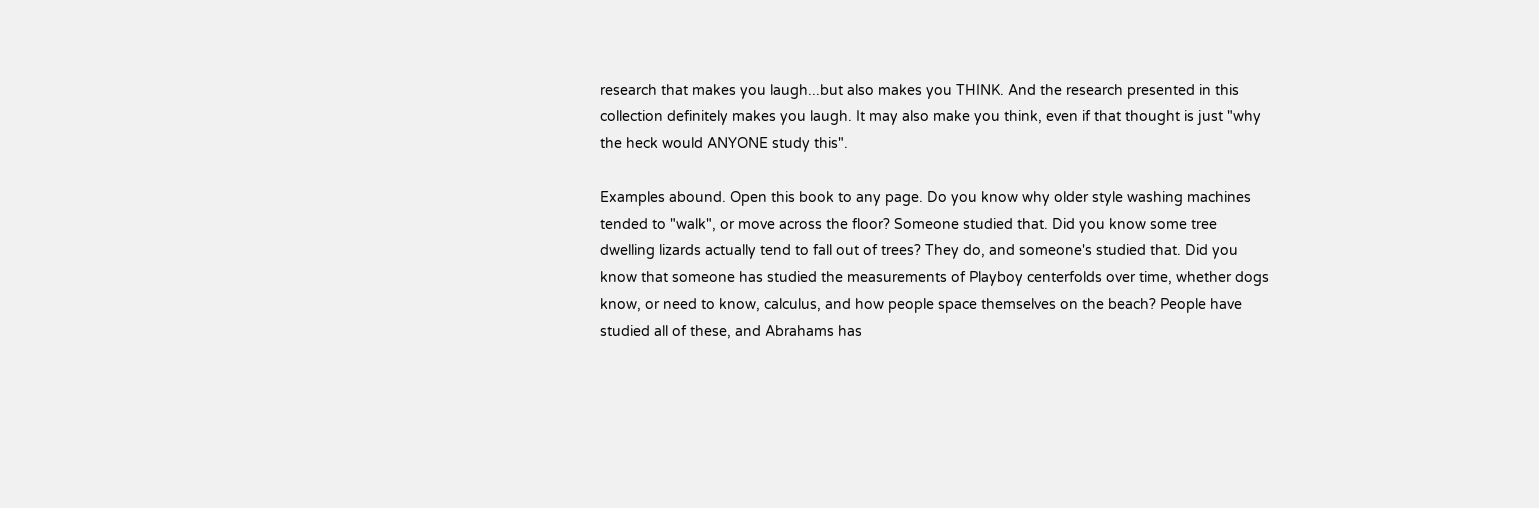research that makes you laugh...but also makes you THINK. And the research presented in this collection definitely makes you laugh. It may also make you think, even if that thought is just "why the heck would ANYONE study this".

Examples abound. Open this book to any page. Do you know why older style washing machines tended to "walk", or move across the floor? Someone studied that. Did you know some tree dwelling lizards actually tend to fall out of trees? They do, and someone's studied that. Did you know that someone has studied the measurements of Playboy centerfolds over time, whether dogs know, or need to know, calculus, and how people space themselves on the beach? People have studied all of these, and Abrahams has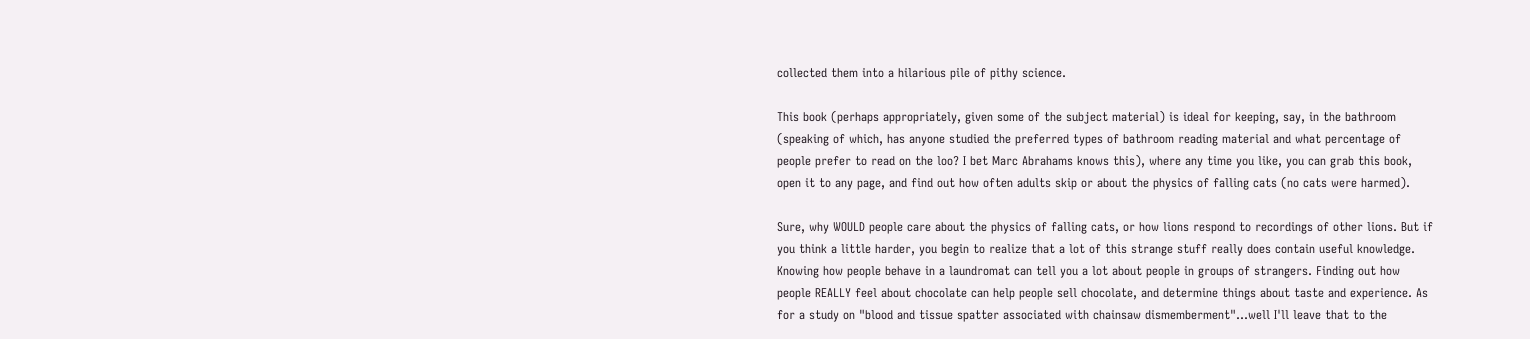collected them into a hilarious pile of pithy science.

This book (perhaps appropriately, given some of the subject material) is ideal for keeping, say, in the bathroom (speaking of which, has anyone studied the preferred types of bathroom reading material and what percentage of people prefer to read on the loo? I bet Marc Abrahams knows this), where any time you like, you can grab this book, open it to any page, and find out how often adults skip or about the physics of falling cats (no cats were harmed).

Sure, why WOULD people care about the physics of falling cats, or how lions respond to recordings of other lions. But if you think a little harder, you begin to realize that a lot of this strange stuff really does contain useful knowledge. Knowing how people behave in a laundromat can tell you a lot about people in groups of strangers. Finding out how people REALLY feel about chocolate can help people sell chocolate, and determine things about taste and experience. As for a study on "blood and tissue spatter associated with chainsaw dismemberment"...well I'll leave that to the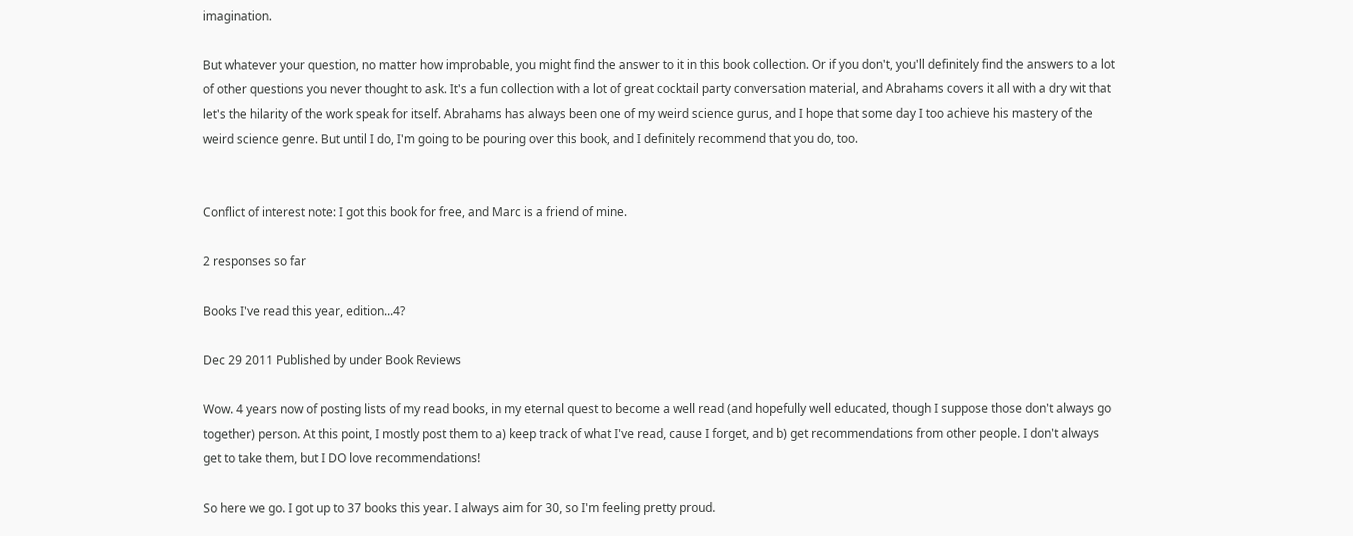imagination.

But whatever your question, no matter how improbable, you might find the answer to it in this book collection. Or if you don't, you'll definitely find the answers to a lot of other questions you never thought to ask. It's a fun collection with a lot of great cocktail party conversation material, and Abrahams covers it all with a dry wit that let's the hilarity of the work speak for itself. Abrahams has always been one of my weird science gurus, and I hope that some day I too achieve his mastery of the weird science genre. But until I do, I'm going to be pouring over this book, and I definitely recommend that you do, too.


Conflict of interest note: I got this book for free, and Marc is a friend of mine.

2 responses so far

Books I've read this year, edition...4?

Dec 29 2011 Published by under Book Reviews

Wow. 4 years now of posting lists of my read books, in my eternal quest to become a well read (and hopefully well educated, though I suppose those don't always go together) person. At this point, I mostly post them to a) keep track of what I've read, cause I forget, and b) get recommendations from other people. I don't always get to take them, but I DO love recommendations!

So here we go. I got up to 37 books this year. I always aim for 30, so I'm feeling pretty proud.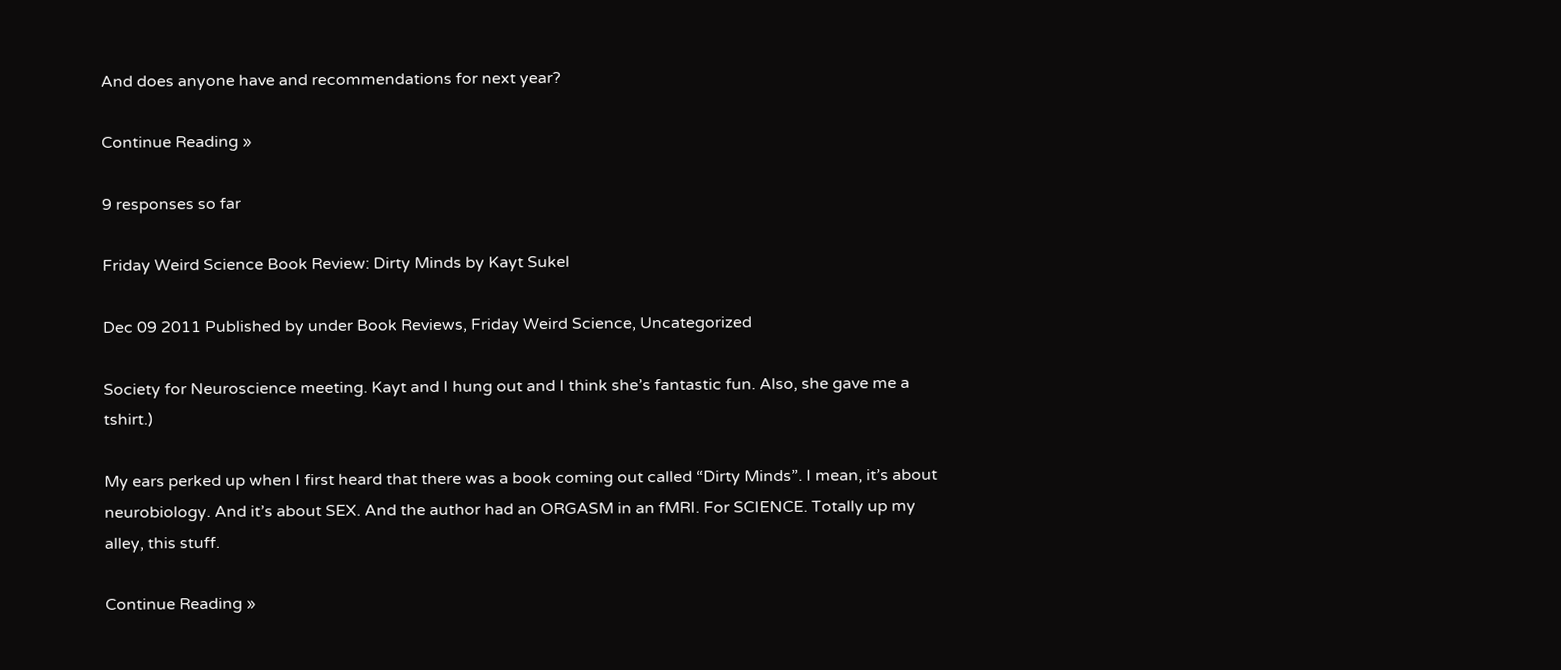And does anyone have and recommendations for next year?

Continue Reading »

9 responses so far

Friday Weird Science Book Review: Dirty Minds by Kayt Sukel

Dec 09 2011 Published by under Book Reviews, Friday Weird Science, Uncategorized

Society for Neuroscience meeting. Kayt and I hung out and I think she’s fantastic fun. Also, she gave me a tshirt.)

My ears perked up when I first heard that there was a book coming out called “Dirty Minds”. I mean, it’s about neurobiology. And it’s about SEX. And the author had an ORGASM in an fMRI. For SCIENCE. Totally up my alley, this stuff.

Continue Reading »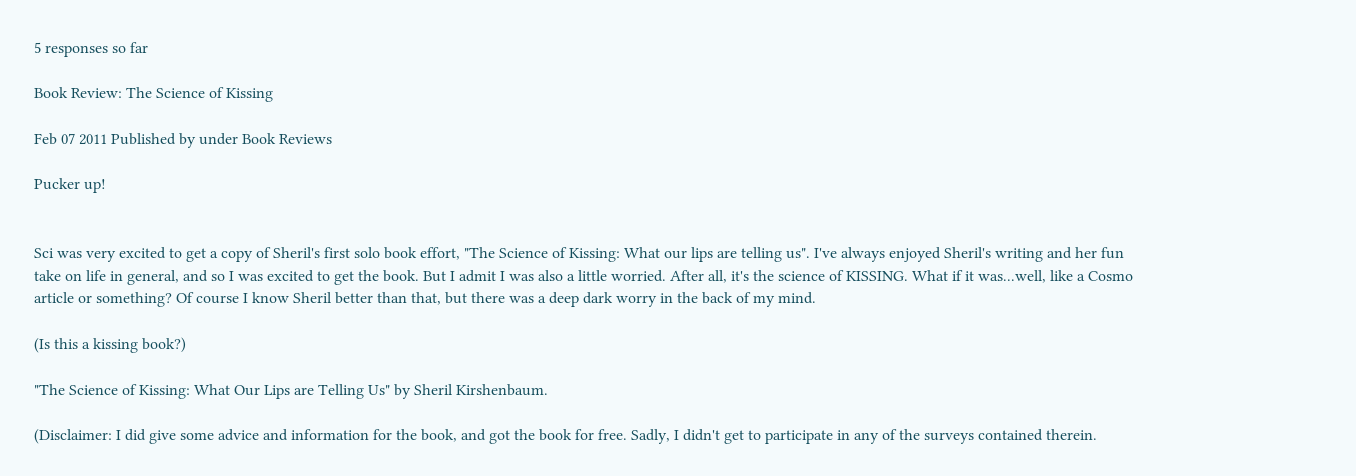5 responses so far

Book Review: The Science of Kissing

Feb 07 2011 Published by under Book Reviews

Pucker up!


Sci was very excited to get a copy of Sheril's first solo book effort, "The Science of Kissing: What our lips are telling us". I've always enjoyed Sheril's writing and her fun take on life in general, and so I was excited to get the book. But I admit I was also a little worried. After all, it's the science of KISSING. What if it was...well, like a Cosmo article or something? Of course I know Sheril better than that, but there was a deep dark worry in the back of my mind.

(Is this a kissing book?)

"The Science of Kissing: What Our Lips are Telling Us" by Sheril Kirshenbaum.

(Disclaimer: I did give some advice and information for the book, and got the book for free. Sadly, I didn't get to participate in any of the surveys contained therein.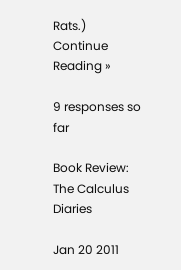Rats.)
Continue Reading »

9 responses so far

Book Review: The Calculus Diaries

Jan 20 2011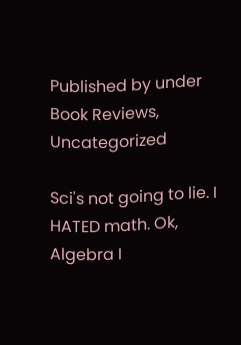Published by under Book Reviews, Uncategorized

Sci's not going to lie. I HATED math. Ok, Algebra I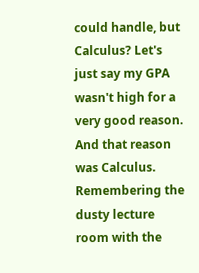could handle, but Calculus? Let's just say my GPA wasn't high for a very good reason. And that reason was Calculus. Remembering the dusty lecture room with the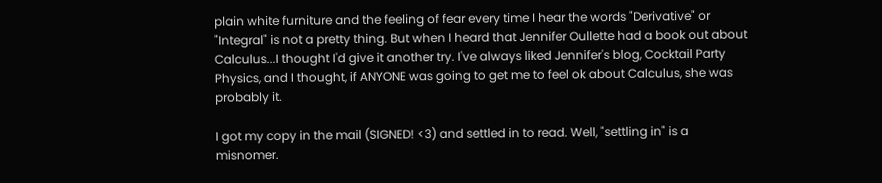plain white furniture and the feeling of fear every time I hear the words "Derivative" or "Integral" is not a pretty thing. But when I heard that Jennifer Oullette had a book out about Calculus...I thought I'd give it another try. I've always liked Jennifer's blog, Cocktail Party Physics, and I thought, if ANYONE was going to get me to feel ok about Calculus, she was probably it.

I got my copy in the mail (SIGNED! <3) and settled in to read. Well, "settling in" is a misnomer.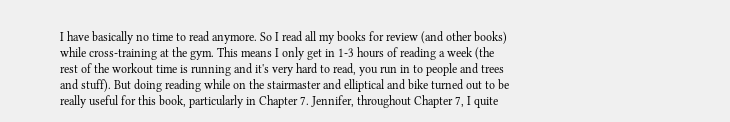I have basically no time to read anymore. So I read all my books for review (and other books) while cross-training at the gym. This means I only get in 1-3 hours of reading a week (the rest of the workout time is running and it's very hard to read, you run in to people and trees and stuff). But doing reading while on the stairmaster and elliptical and bike turned out to be really useful for this book, particularly in Chapter 7. Jennifer, throughout Chapter 7, I quite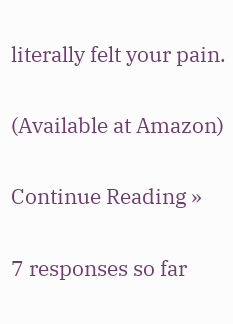literally felt your pain.

(Available at Amazon)

Continue Reading »

7 responses so far